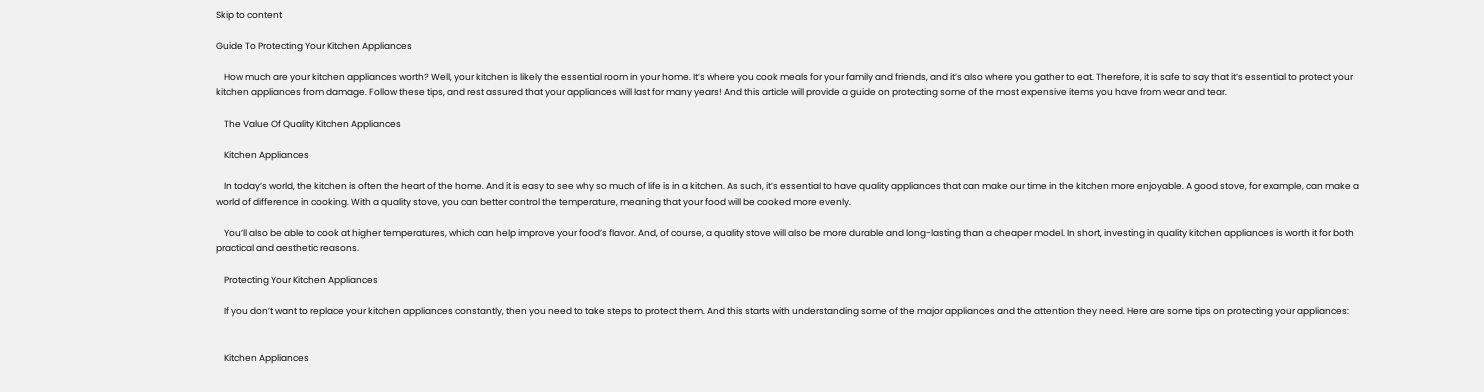Skip to content

Guide To Protecting Your Kitchen Appliances

    How much are your kitchen appliances worth? Well, your kitchen is likely the essential room in your home. It’s where you cook meals for your family and friends, and it’s also where you gather to eat. Therefore, it is safe to say that it’s essential to protect your kitchen appliances from damage. Follow these tips, and rest assured that your appliances will last for many years! And this article will provide a guide on protecting some of the most expensive items you have from wear and tear.

    The Value Of Quality Kitchen Appliances

    Kitchen Appliances

    In today’s world, the kitchen is often the heart of the home. And it is easy to see why so much of life is in a kitchen. As such, it’s essential to have quality appliances that can make our time in the kitchen more enjoyable. A good stove, for example, can make a world of difference in cooking. With a quality stove, you can better control the temperature, meaning that your food will be cooked more evenly.

    You’ll also be able to cook at higher temperatures, which can help improve your food’s flavor. And, of course, a quality stove will also be more durable and long-lasting than a cheaper model. In short, investing in quality kitchen appliances is worth it for both practical and aesthetic reasons.

    Protecting Your Kitchen Appliances

    If you don’t want to replace your kitchen appliances constantly, then you need to take steps to protect them. And this starts with understanding some of the major appliances and the attention they need. Here are some tips on protecting your appliances:


    Kitchen Appliances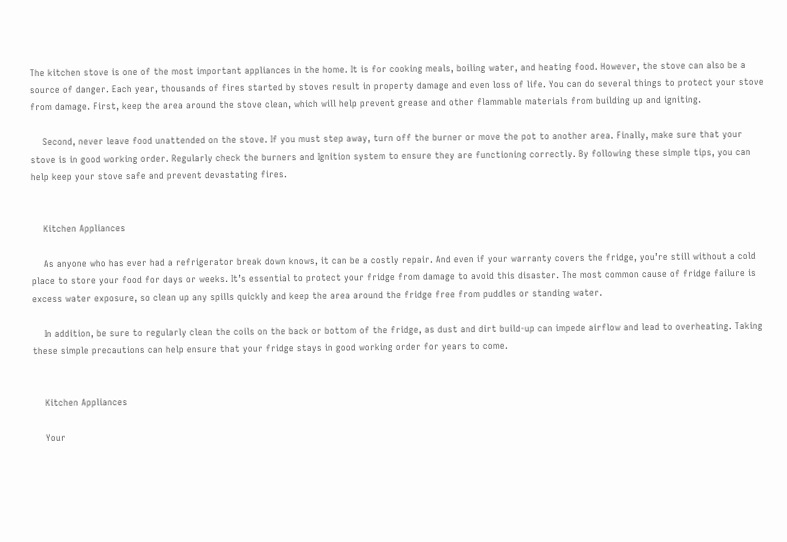The kitchen stove is one of the most important appliances in the home. It is for cooking meals, boiling water, and heating food. However, the stove can also be a source of danger. Each year, thousands of fires started by stoves result in property damage and even loss of life. You can do several things to protect your stove from damage. First, keep the area around the stove clean, which will help prevent grease and other flammable materials from building up and igniting.

    Second, never leave food unattended on the stove. If you must step away, turn off the burner or move the pot to another area. Finally, make sure that your stove is in good working order. Regularly check the burners and Ignition system to ensure they are functioning correctly. By following these simple tips, you can help keep your stove safe and prevent devastating fires.


    Kitchen Appliances

    As anyone who has ever had a refrigerator break down knows, it can be a costly repair. And even if your warranty covers the fridge, you’re still without a cold place to store your food for days or weeks. It’s essential to protect your fridge from damage to avoid this disaster. The most common cause of fridge failure is excess water exposure, so clean up any spills quickly and keep the area around the fridge free from puddles or standing water.

    In addition, be sure to regularly clean the coils on the back or bottom of the fridge, as dust and dirt build-up can impede airflow and lead to overheating. Taking these simple precautions can help ensure that your fridge stays in good working order for years to come.


    Kitchen Appliances

    Your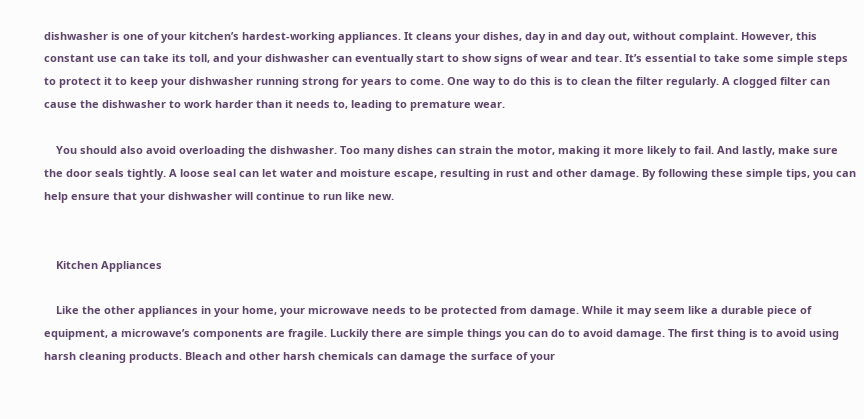dishwasher is one of your kitchen’s hardest-working appliances. It cleans your dishes, day in and day out, without complaint. However, this constant use can take its toll, and your dishwasher can eventually start to show signs of wear and tear. It’s essential to take some simple steps to protect it to keep your dishwasher running strong for years to come. One way to do this is to clean the filter regularly. A clogged filter can cause the dishwasher to work harder than it needs to, leading to premature wear.

    You should also avoid overloading the dishwasher. Too many dishes can strain the motor, making it more likely to fail. And lastly, make sure the door seals tightly. A loose seal can let water and moisture escape, resulting in rust and other damage. By following these simple tips, you can help ensure that your dishwasher will continue to run like new.


    Kitchen Appliances

    Like the other appliances in your home, your microwave needs to be protected from damage. While it may seem like a durable piece of equipment, a microwave’s components are fragile. Luckily there are simple things you can do to avoid damage. The first thing is to avoid using harsh cleaning products. Bleach and other harsh chemicals can damage the surface of your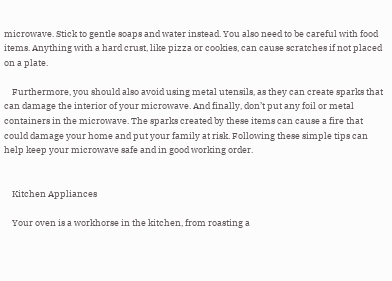microwave. Stick to gentle soaps and water instead. You also need to be careful with food items. Anything with a hard crust, like pizza or cookies, can cause scratches if not placed on a plate.

    Furthermore, you should also avoid using metal utensils, as they can create sparks that can damage the interior of your microwave. And finally, don’t put any foil or metal containers in the microwave. The sparks created by these items can cause a fire that could damage your home and put your family at risk. Following these simple tips can help keep your microwave safe and in good working order.


    Kitchen Appliances

    Your oven is a workhorse in the kitchen, from roasting a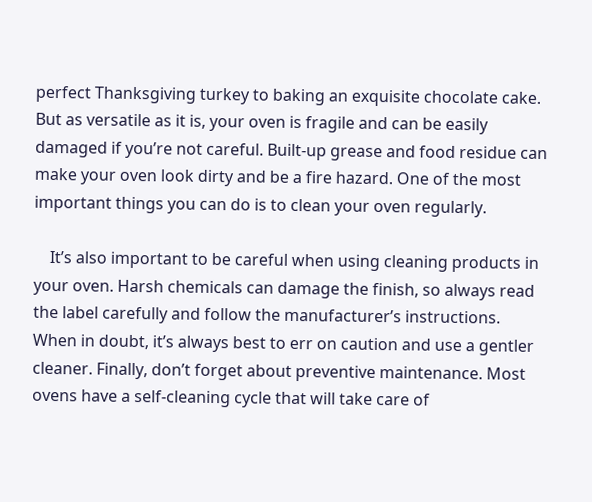perfect Thanksgiving turkey to baking an exquisite chocolate cake. But as versatile as it is, your oven is fragile and can be easily damaged if you’re not careful. Built-up grease and food residue can make your oven look dirty and be a fire hazard. One of the most important things you can do is to clean your oven regularly.

    It’s also important to be careful when using cleaning products in your oven. Harsh chemicals can damage the finish, so always read the label carefully and follow the manufacturer’s instructions. When in doubt, it’s always best to err on caution and use a gentler cleaner. Finally, don’t forget about preventive maintenance. Most ovens have a self-cleaning cycle that will take care of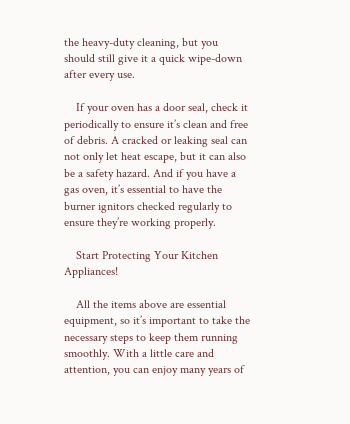the heavy-duty cleaning, but you should still give it a quick wipe-down after every use.

    If your oven has a door seal, check it periodically to ensure it’s clean and free of debris. A cracked or leaking seal can not only let heat escape, but it can also be a safety hazard. And if you have a gas oven, it’s essential to have the burner ignitors checked regularly to ensure they’re working properly.

    Start Protecting Your Kitchen Appliances!

    All the items above are essential equipment, so it’s important to take the necessary steps to keep them running smoothly. With a little care and attention, you can enjoy many years of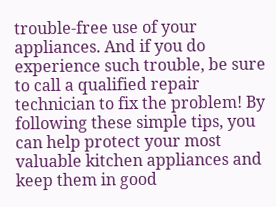trouble-free use of your appliances. And if you do experience such trouble, be sure to call a qualified repair technician to fix the problem! By following these simple tips, you can help protect your most valuable kitchen appliances and keep them in good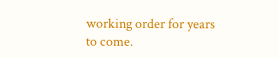working order for years to come.